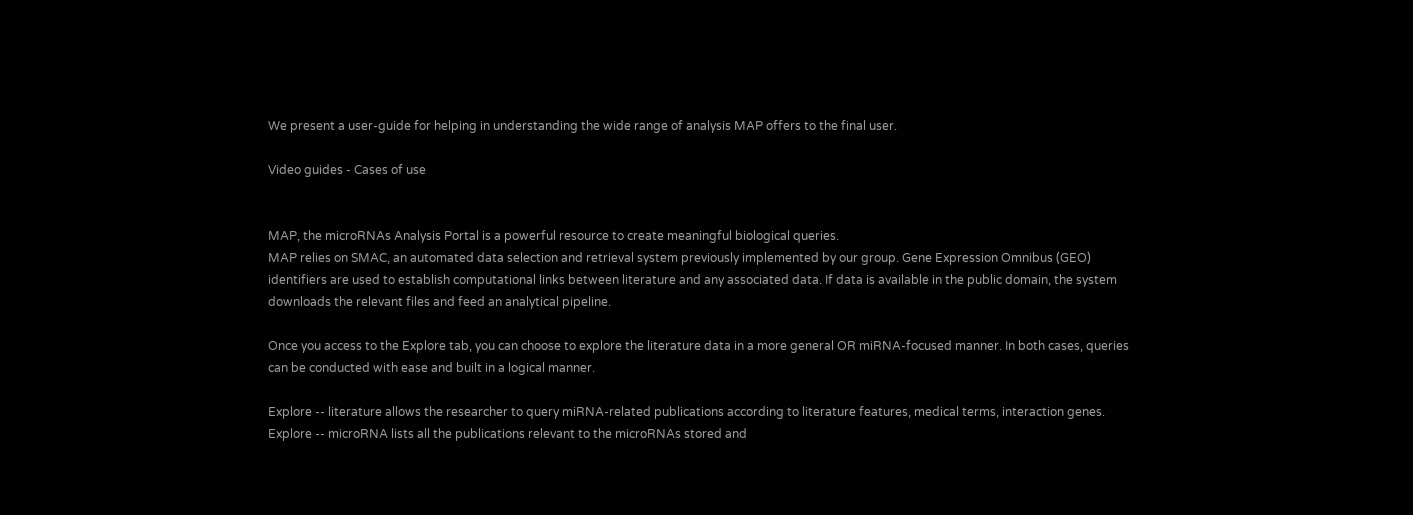We present a user-guide for helping in understanding the wide range of analysis MAP offers to the final user.

Video guides - Cases of use


MAP, the microRNAs Analysis Portal is a powerful resource to create meaningful biological queries.
MAP relies on SMAC, an automated data selection and retrieval system previously implemented by our group. Gene Expression Omnibus (GEO) identifiers are used to establish computational links between literature and any associated data. If data is available in the public domain, the system downloads the relevant files and feed an analytical pipeline.

Once you access to the Explore tab, you can choose to explore the literature data in a more general OR miRNA-focused manner. In both cases, queries can be conducted with ease and built in a logical manner.

Explore -- literature allows the researcher to query miRNA-related publications according to literature features, medical terms, interaction genes.
Explore -- microRNA lists all the publications relevant to the microRNAs stored and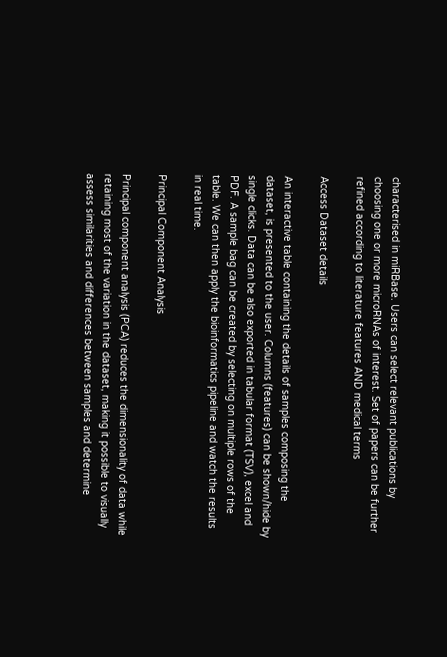characterised in miRBase. Users can select relevant publications by choosing one or more microRNAs of interest. Set of papers can be further refined according to literature features AND medical terms

Access Dataset details

An interactive table containing the details of samples composing the dataset, is presented to the user. Columns (features) can be shown/hide by single clicks. Data can be also exported in tabular format (TSV), excel and PDF. A sample bag can be created by selecting on multiple rows of the table. We can then apply the bioinformatics pipeline and watch the results in real time.

Principal Component Analysis

Principal component analysis (PCA) reduces the dimensionality of data while retaining most of the variation in the dataset, making it possible to visually assess similarities and differences between samples and determine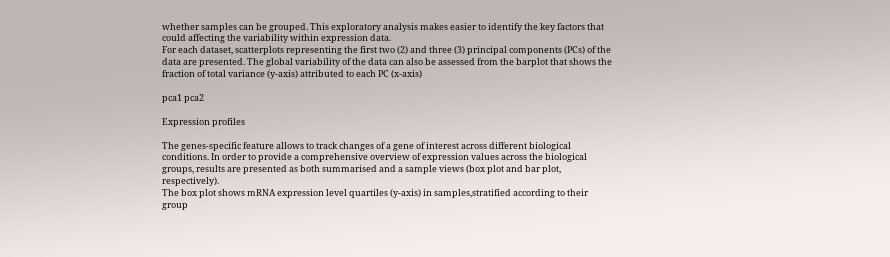whether samples can be grouped. This exploratory analysis makes easier to identify the key factors that could affecting the variability within expression data.
For each dataset, scatterplots representing the first two (2) and three (3) principal components (PCs) of the data are presented. The global variability of the data can also be assessed from the barplot that shows the fraction of total variance (y-axis) attributed to each PC (x-axis)

pca1 pca2

Expression profiles

The genes-specific feature allows to track changes of a gene of interest across different biological conditions. In order to provide a comprehensive overview of expression values across the biological groups, results are presented as both summarised and a sample views (box plot and bar plot, respectively).
The box plot shows mRNA expression level quartiles (y-axis) in samples,stratified according to their group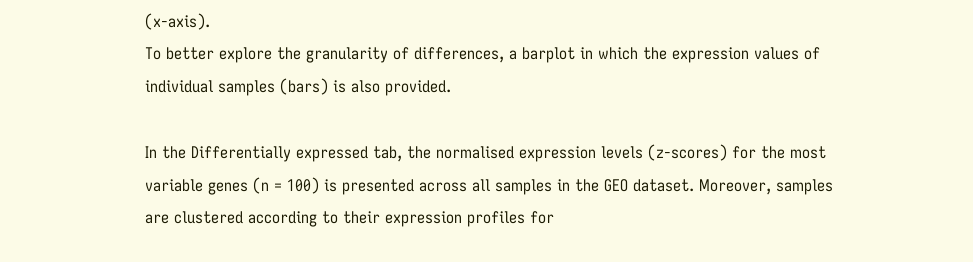(x-axis).
To better explore the granularity of differences, a barplot in which the expression values of individual samples (bars) is also provided.

In the Differentially expressed tab, the normalised expression levels (z-scores) for the most variable genes (n = 100) is presented across all samples in the GEO dataset. Moreover, samples are clustered according to their expression profiles for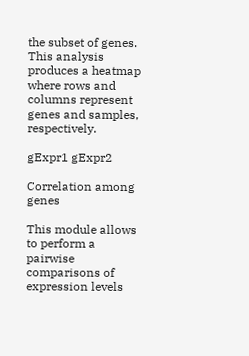the subset of genes. This analysis produces a heatmap where rows and columns represent genes and samples, respectively.

gExpr1 gExpr2

Correlation among genes

This module allows to perform a pairwise comparisons of expression levels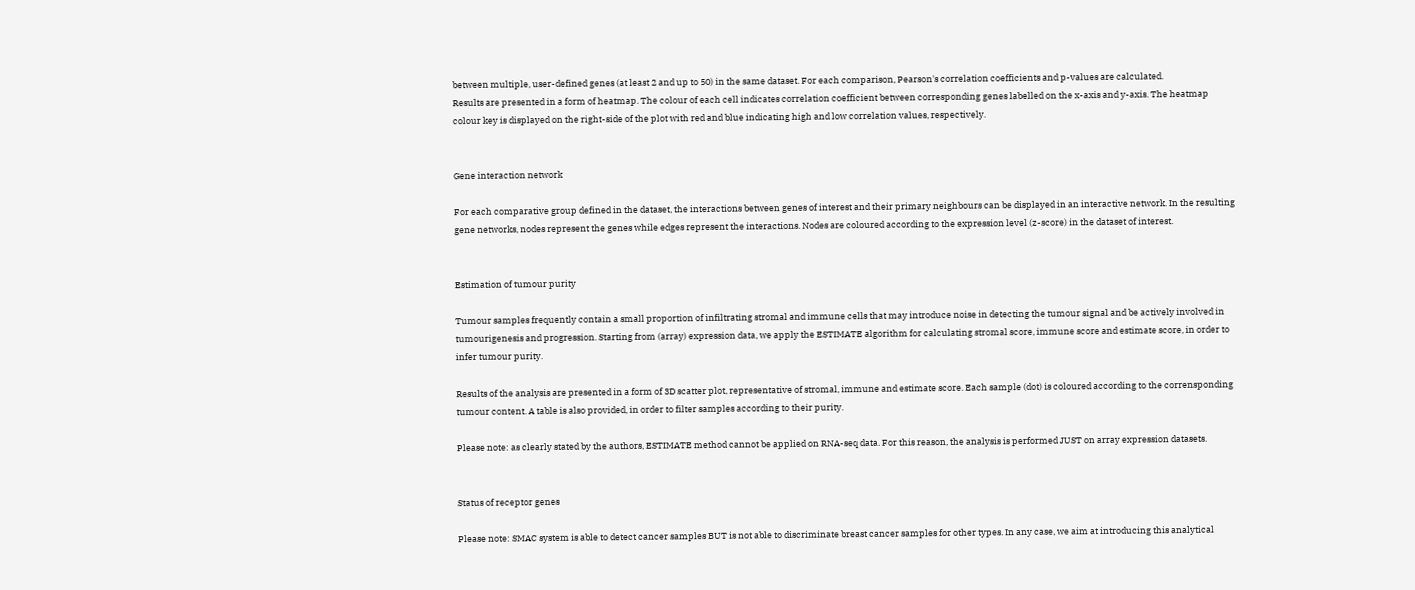between multiple, user-defined genes (at least 2 and up to 50) in the same dataset. For each comparison, Pearson's correlation coefficients and p-values are calculated.
Results are presented in a form of heatmap. The colour of each cell indicates correlation coefficient between corresponding genes labelled on the x-axis and y-axis. The heatmap colour key is displayed on the right-side of the plot with red and blue indicating high and low correlation values, respectively.


Gene interaction network

For each comparative group defined in the dataset, the interactions between genes of interest and their primary neighbours can be displayed in an interactive network. In the resulting gene networks, nodes represent the genes while edges represent the interactions. Nodes are coloured according to the expression level (z-score) in the dataset of interest.


Estimation of tumour purity

Tumour samples frequently contain a small proportion of infiltrating stromal and immune cells that may introduce noise in detecting the tumour signal and be actively involved in tumourigenesis and progression. Starting from (array) expression data, we apply the ESTIMATE algorithm for calculating stromal score, immune score and estimate score, in order to infer tumour purity.

Results of the analysis are presented in a form of 3D scatter plot, representative of stromal, immune and estimate score. Each sample (dot) is coloured according to the corrensponding tumour content. A table is also provided, in order to filter samples according to their purity.

Please note: as clearly stated by the authors, ESTIMATE method cannot be applied on RNA-seq data. For this reason, the analysis is performed JUST on array expression datasets.


Status of receptor genes

Please note: SMAC system is able to detect cancer samples BUT is not able to discriminate breast cancer samples for other types. In any case, we aim at introducing this analytical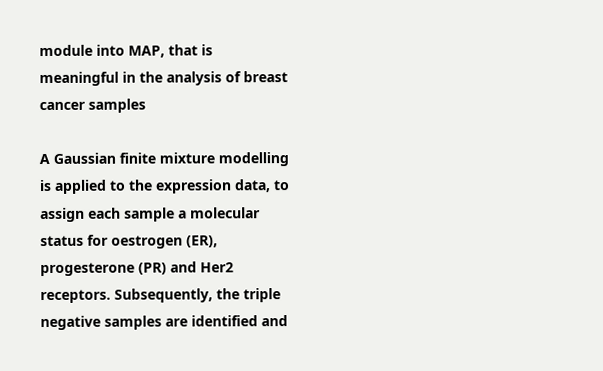module into MAP, that is meaningful in the analysis of breast cancer samples

A Gaussian finite mixture modelling is applied to the expression data, to assign each sample a molecular status for oestrogen (ER), progesterone (PR) and Her2 receptors. Subsequently, the triple negative samples are identified and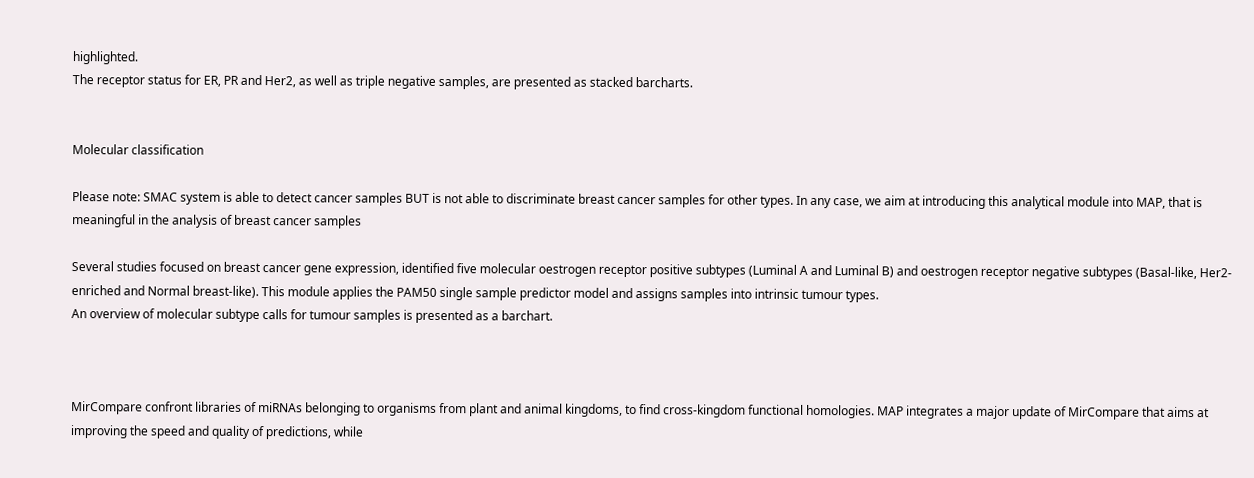highlighted.
The receptor status for ER, PR and Her2, as well as triple negative samples, are presented as stacked barcharts.


Molecular classification

Please note: SMAC system is able to detect cancer samples BUT is not able to discriminate breast cancer samples for other types. In any case, we aim at introducing this analytical module into MAP, that is meaningful in the analysis of breast cancer samples

Several studies focused on breast cancer gene expression, identified five molecular oestrogen receptor positive subtypes (Luminal A and Luminal B) and oestrogen receptor negative subtypes (Basal-like, Her2-enriched and Normal breast-like). This module applies the PAM50 single sample predictor model and assigns samples into intrinsic tumour types.
An overview of molecular subtype calls for tumour samples is presented as a barchart.



MirCompare confront libraries of miRNAs belonging to organisms from plant and animal kingdoms, to find cross-kingdom functional homologies. MAP integrates a major update of MirCompare that aims at improving the speed and quality of predictions, while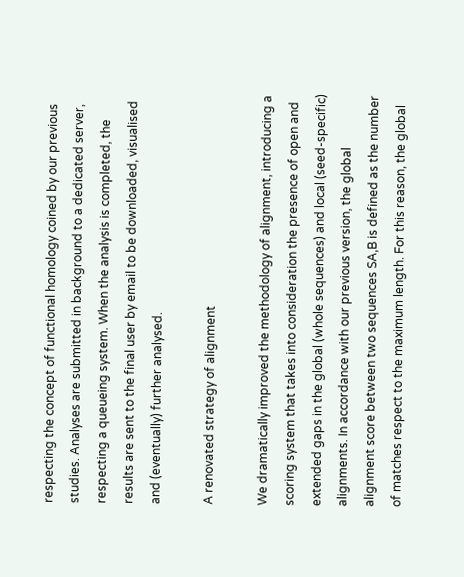respecting the concept of functional homology coined by our previous studies. Analyses are submitted in background to a dedicated server, respecting a queueing system. When the analysis is completed, the results are sent to the final user by email to be downloaded, visualised and (eventually) further analysed.

A renovated strategy of alignment

We dramatically improved the methodology of alignment, introducing a scoring system that takes into consideration the presence of open and extended gaps in the global (whole sequences) and local (seed-specific) alignments. In accordance with our previous version, the global alignment score between two sequences SA,B is defined as the number of matches respect to the maximum length. For this reason, the global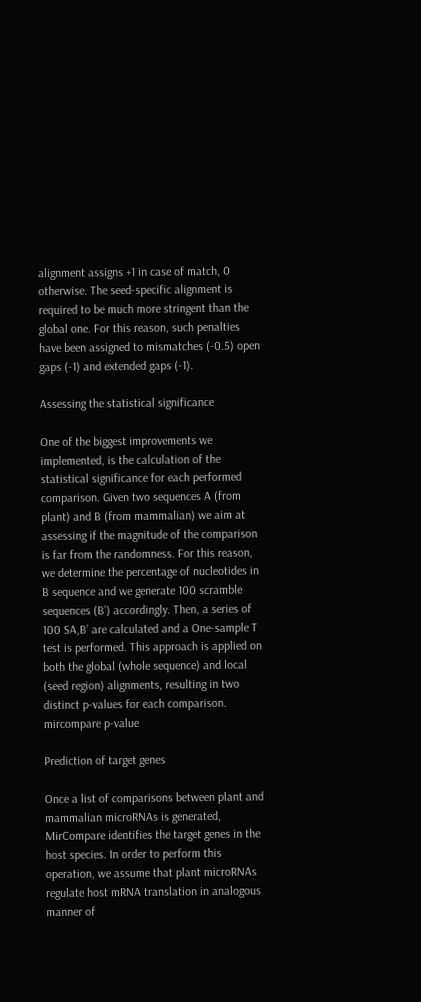alignment assigns +1 in case of match, 0 otherwise. The seed-specific alignment is required to be much more stringent than the global one. For this reason, such penalties have been assigned to mismatches (-0.5) open gaps (-1) and extended gaps (-1).

Assessing the statistical significance

One of the biggest improvements we implemented, is the calculation of the statistical significance for each performed comparison. Given two sequences A (from plant) and B (from mammalian) we aim at assessing if the magnitude of the comparison is far from the randomness. For this reason, we determine the percentage of nucleotides in B sequence and we generate 100 scramble sequences (B’) accordingly. Then, a series of 100 SA,B’ are calculated and a One-sample T test is performed. This approach is applied on both the global (whole sequence) and local (seed region) alignments, resulting in two distinct p-values for each comparison.
mircompare p-value

Prediction of target genes

Once a list of comparisons between plant and mammalian microRNAs is generated, MirCompare identifies the target genes in the host species. In order to perform this operation, we assume that plant microRNAs regulate host mRNA translation in analogous manner of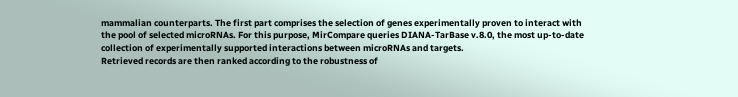mammalian counterparts. The first part comprises the selection of genes experimentally proven to interact with the pool of selected microRNAs. For this purpose, MirCompare queries DIANA-TarBase v.8.0, the most up-to-date collection of experimentally supported interactions between microRNAs and targets.
Retrieved records are then ranked according to the robustness of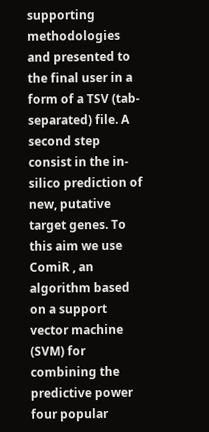supporting methodologies and presented to the final user in a form of a TSV (tab-separated) file. A second step consist in the in-silico prediction of new, putative target genes. To this aim we use ComiR , an algorithm based on a support vector machine (SVM) for combining the predictive power four popular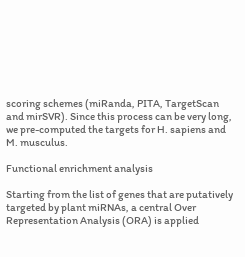scoring schemes (miRanda, PITA, TargetScan and mirSVR). Since this process can be very long, we pre-computed the targets for H. sapiens and M. musculus.

Functional enrichment analysis

Starting from the list of genes that are putatively targeted by plant miRNAs, a central Over Representation Analysis (ORA) is applied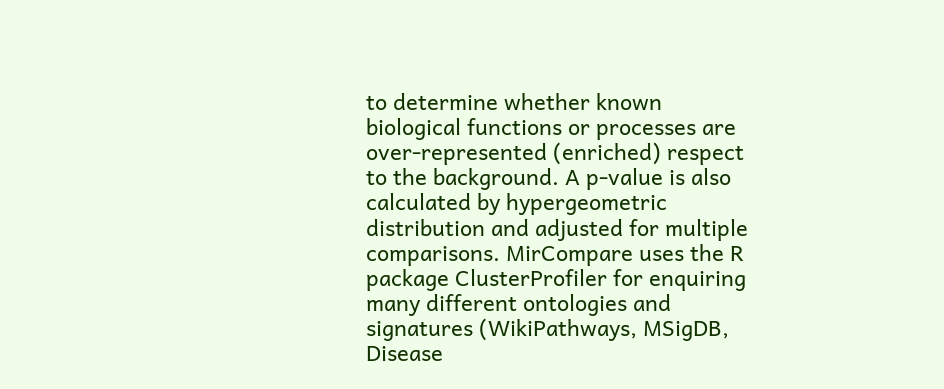to determine whether known biological functions or processes are over-represented (enriched) respect to the background. A p-value is also calculated by hypergeometric distribution and adjusted for multiple comparisons. MirCompare uses the R package ClusterProfiler for enquiring many different ontologies and signatures (WikiPathways, MSigDB, Disease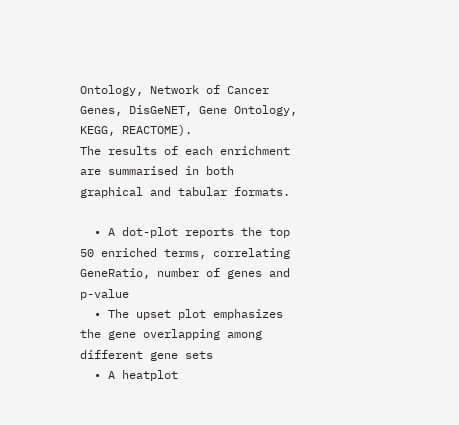Ontology, Network of Cancer Genes, DisGeNET, Gene Ontology, KEGG, REACTOME).
The results of each enrichment are summarised in both graphical and tabular formats.

  • A dot-plot reports the top 50 enriched terms, correlating GeneRatio, number of genes and p-value
  • The upset plot emphasizes the gene overlapping among different gene sets
  • A heatplot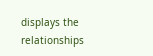displays the relationships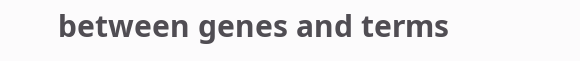between genes and terms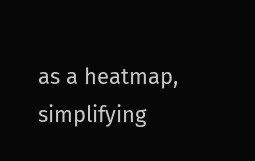as a heatmap, simplifying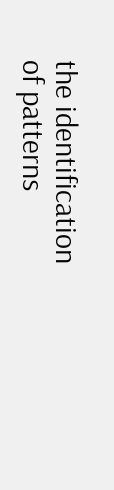the identification of patterns